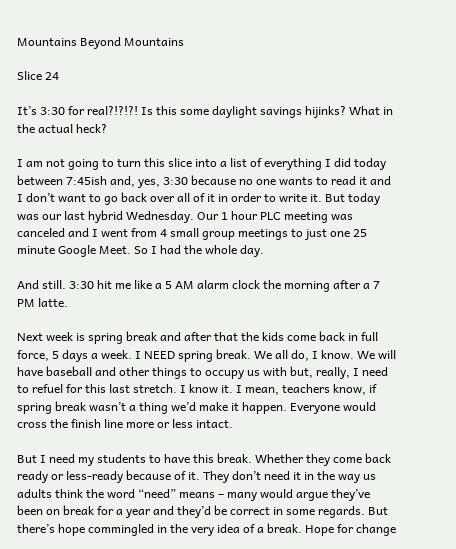Mountains Beyond Mountains

Slice 24

It’s 3:30 for real?!?!?! Is this some daylight savings hijinks? What in the actual heck?

I am not going to turn this slice into a list of everything I did today between 7:45ish and, yes, 3:30 because no one wants to read it and I don’t want to go back over all of it in order to write it. But today was our last hybrid Wednesday. Our 1 hour PLC meeting was canceled and I went from 4 small group meetings to just one 25 minute Google Meet. So I had the whole day.

And still. 3:30 hit me like a 5 AM alarm clock the morning after a 7 PM latte.

Next week is spring break and after that the kids come back in full force, 5 days a week. I NEED spring break. We all do, I know. We will have baseball and other things to occupy us with but, really, I need to refuel for this last stretch. I know it. I mean, teachers know, if spring break wasn’t a thing we’d make it happen. Everyone would cross the finish line more or less intact.

But I need my students to have this break. Whether they come back ready or less-ready because of it. They don’t need it in the way us adults think the word “need” means – many would argue they’ve been on break for a year and they’d be correct in some regards. But there’s hope commingled in the very idea of a break. Hope for change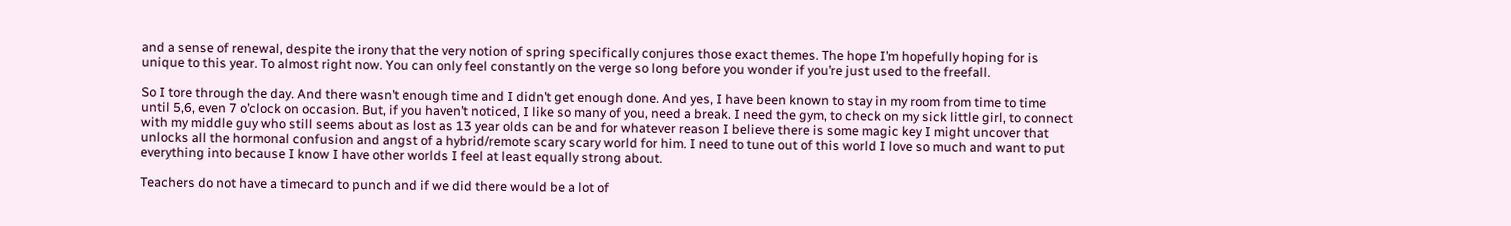and a sense of renewal, despite the irony that the very notion of spring specifically conjures those exact themes. The hope I’m hopefully hoping for is unique to this year. To almost right now. You can only feel constantly on the verge so long before you wonder if you’re just used to the freefall.

So I tore through the day. And there wasn’t enough time and I didn’t get enough done. And yes, I have been known to stay in my room from time to time until 5,6, even 7 o’clock on occasion. But, if you haven’t noticed, I like so many of you, need a break. I need the gym, to check on my sick little girl, to connect with my middle guy who still seems about as lost as 13 year olds can be and for whatever reason I believe there is some magic key I might uncover that unlocks all the hormonal confusion and angst of a hybrid/remote scary scary world for him. I need to tune out of this world I love so much and want to put everything into because I know I have other worlds I feel at least equally strong about.

Teachers do not have a timecard to punch and if we did there would be a lot of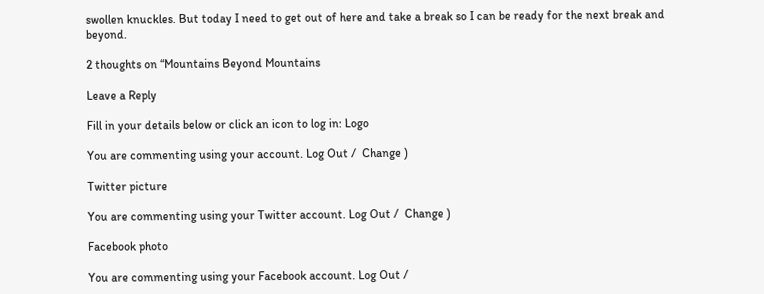swollen knuckles. But today I need to get out of here and take a break so I can be ready for the next break and beyond.

2 thoughts on “Mountains Beyond Mountains

Leave a Reply

Fill in your details below or click an icon to log in: Logo

You are commenting using your account. Log Out /  Change )

Twitter picture

You are commenting using your Twitter account. Log Out /  Change )

Facebook photo

You are commenting using your Facebook account. Log Out /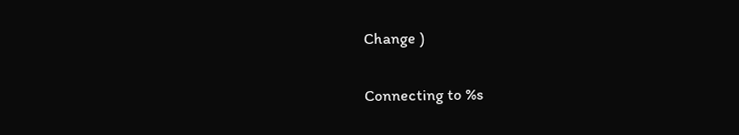Change )

Connecting to %s